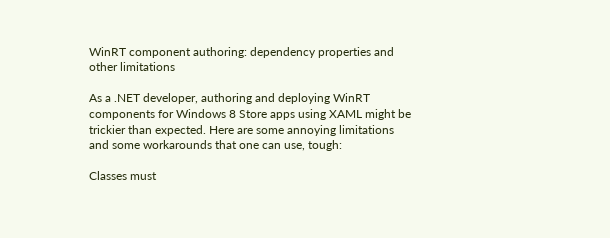WinRT component authoring: dependency properties and other limitations

As a .NET developer, authoring and deploying WinRT components for Windows 8 Store apps using XAML might be trickier than expected. Here are some annoying limitations and some workarounds that one can use, tough:

Classes must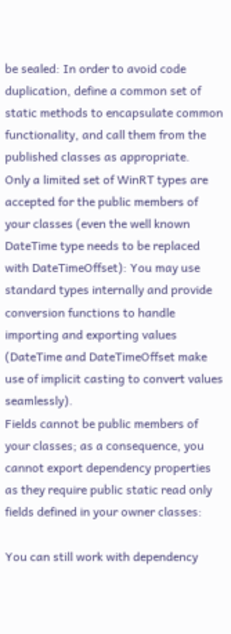be sealed: In order to avoid code duplication, define a common set of static methods to encapsulate common functionality, and call them from the published classes as appropriate.
Only a limited set of WinRT types are accepted for the public members of your classes (even the well known DateTime type needs to be replaced with DateTimeOffset): You may use standard types internally and provide conversion functions to handle importing and exporting values (DateTime and DateTimeOffset make use of implicit casting to convert values seamlessly).
Fields cannot be public members of your classes; as a consequence, you cannot export dependency properties as they require public static read only fields defined in your owner classes:

You can still work with dependency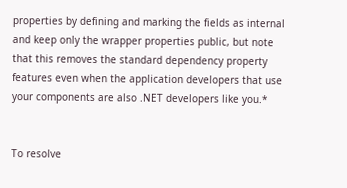properties by defining and marking the fields as internal and keep only the wrapper properties public, but note that this removes the standard dependency property features even when the application developers that use your components are also .NET developers like you.*


To resolve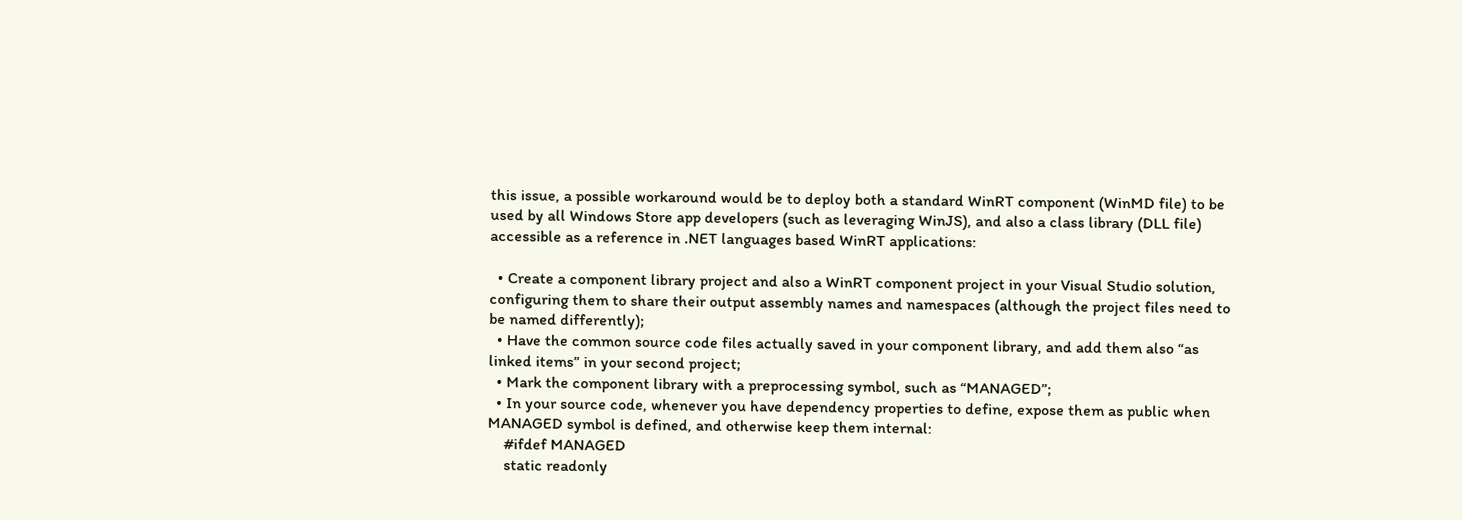this issue, a possible workaround would be to deploy both a standard WinRT component (WinMD file) to be used by all Windows Store app developers (such as leveraging WinJS), and also a class library (DLL file) accessible as a reference in .NET languages based WinRT applications:

  • Create a component library project and also a WinRT component project in your Visual Studio solution, configuring them to share their output assembly names and namespaces (although the project files need to be named differently);
  • Have the common source code files actually saved in your component library, and add them also “as linked items” in your second project;
  • Mark the component library with a preprocessing symbol, such as “MANAGED”;
  • In your source code, whenever you have dependency properties to define, expose them as public when MANAGED symbol is defined, and otherwise keep them internal:
    #ifdef MANAGED
    static readonly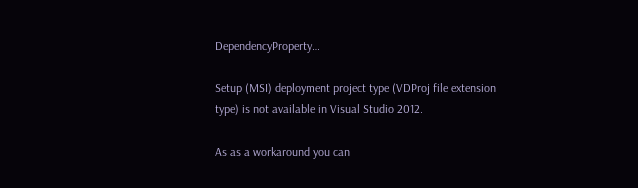DependencyProperty…

Setup (MSI) deployment project type (VDProj file extension type) is not available in Visual Studio 2012.

As as a workaround you can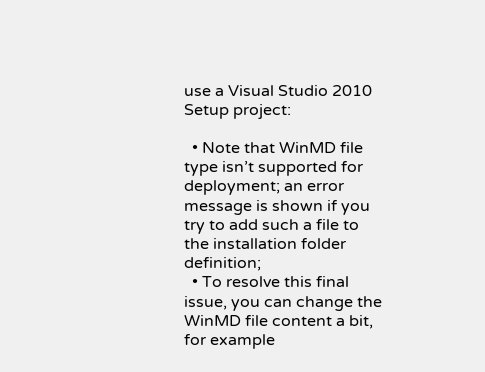use a Visual Studio 2010 Setup project:

  • Note that WinMD file type isn’t supported for deployment; an error message is shown if you try to add such a file to the installation folder definition;
  • To resolve this final issue, you can change the WinMD file content a bit, for example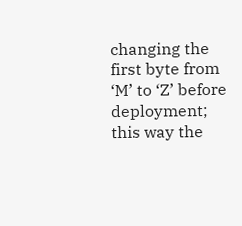changing the first byte from ‘M’ to ‘Z’ before deployment; this way the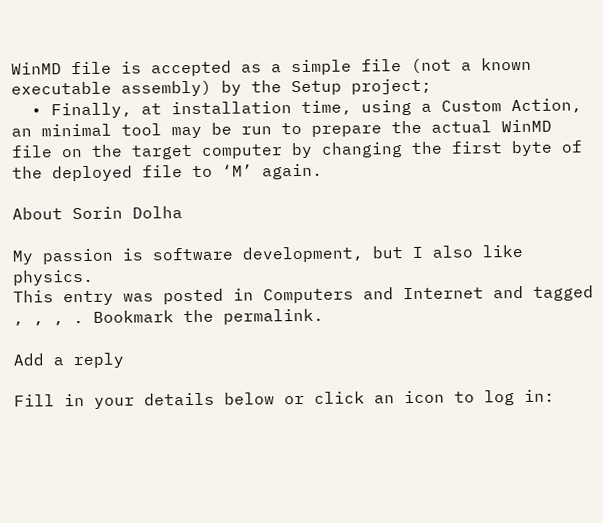WinMD file is accepted as a simple file (not a known executable assembly) by the Setup project;
  • Finally, at installation time, using a Custom Action, an minimal tool may be run to prepare the actual WinMD file on the target computer by changing the first byte of the deployed file to ‘M’ again.

About Sorin Dolha

My passion is software development, but I also like physics.
This entry was posted in Computers and Internet and tagged , , , . Bookmark the permalink.

Add a reply

Fill in your details below or click an icon to log in: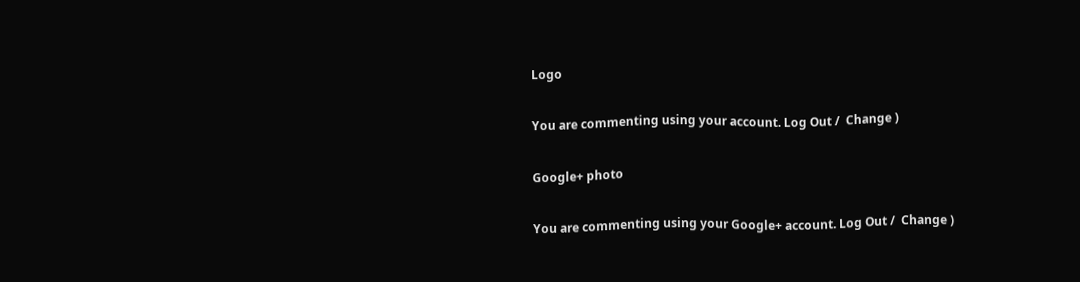Logo

You are commenting using your account. Log Out /  Change )

Google+ photo

You are commenting using your Google+ account. Log Out /  Change )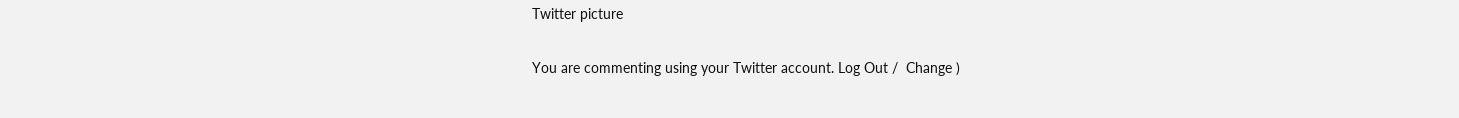Twitter picture

You are commenting using your Twitter account. Log Out /  Change )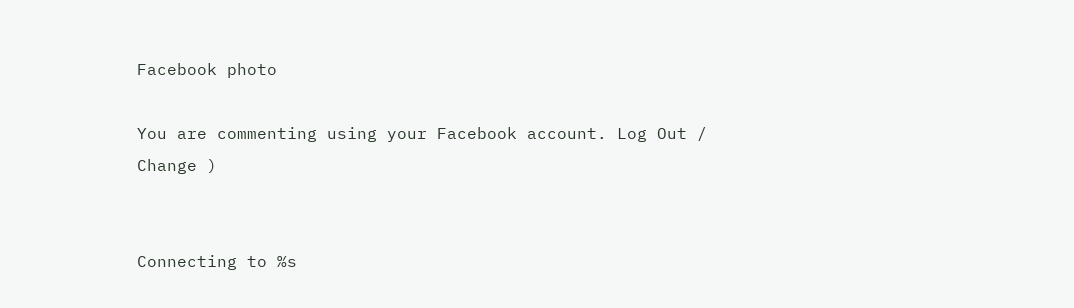Facebook photo

You are commenting using your Facebook account. Log Out /  Change )


Connecting to %s